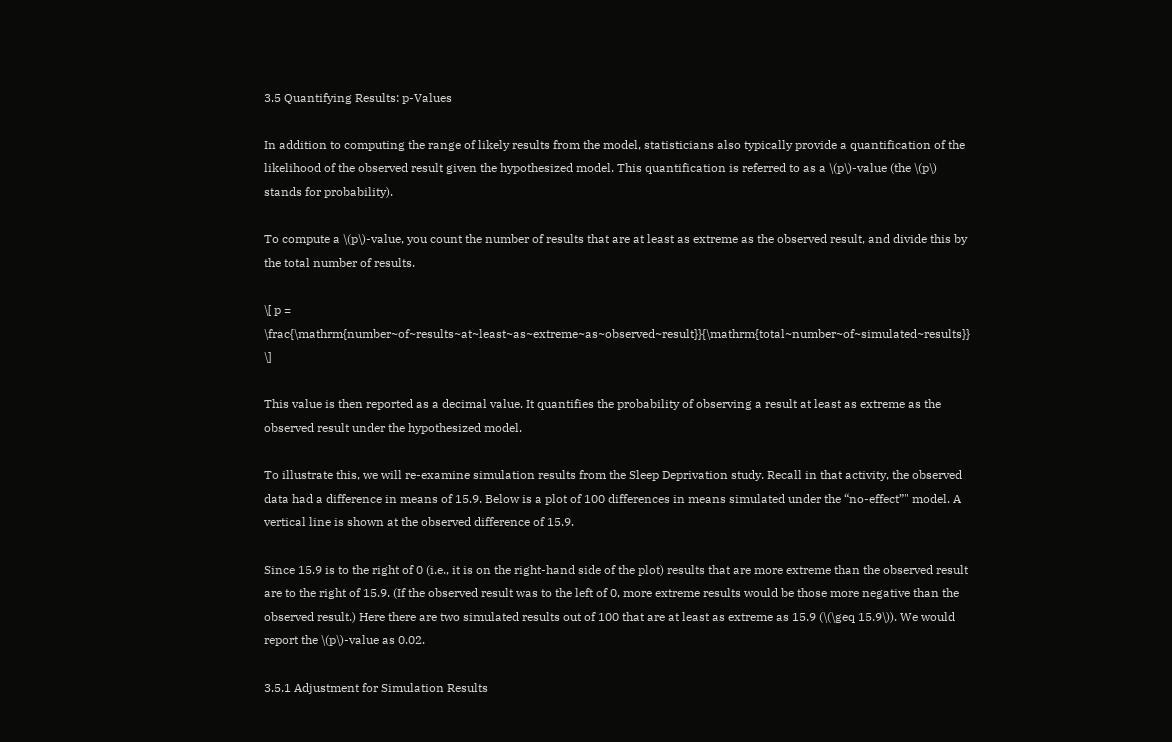3.5 Quantifying Results: p-Values

In addition to computing the range of likely results from the model, statisticians also typically provide a quantification of the likelihood of the observed result given the hypothesized model. This quantification is referred to as a \(p\)-value (the \(p\) stands for probability).

To compute a \(p\)-value, you count the number of results that are at least as extreme as the observed result, and divide this by the total number of results.

\[ p = \frac{\mathrm{number~of~results~at~least~as~extreme~as~observed~result}}{\mathrm{total~number~of~simulated~results}} \]

This value is then reported as a decimal value. It quantifies the probability of observing a result at least as extreme as the observed result under the hypothesized model.

To illustrate this, we will re-examine simulation results from the Sleep Deprivation study. Recall in that activity, the observed data had a difference in means of 15.9. Below is a plot of 100 differences in means simulated under the “no-effect”" model. A vertical line is shown at the observed difference of 15.9.

Since 15.9 is to the right of 0 (i.e., it is on the right-hand side of the plot) results that are more extreme than the observed result are to the right of 15.9. (If the observed result was to the left of 0, more extreme results would be those more negative than the observed result.) Here there are two simulated results out of 100 that are at least as extreme as 15.9 (\(\geq 15.9\)). We would report the \(p\)-value as 0.02.

3.5.1 Adjustment for Simulation Results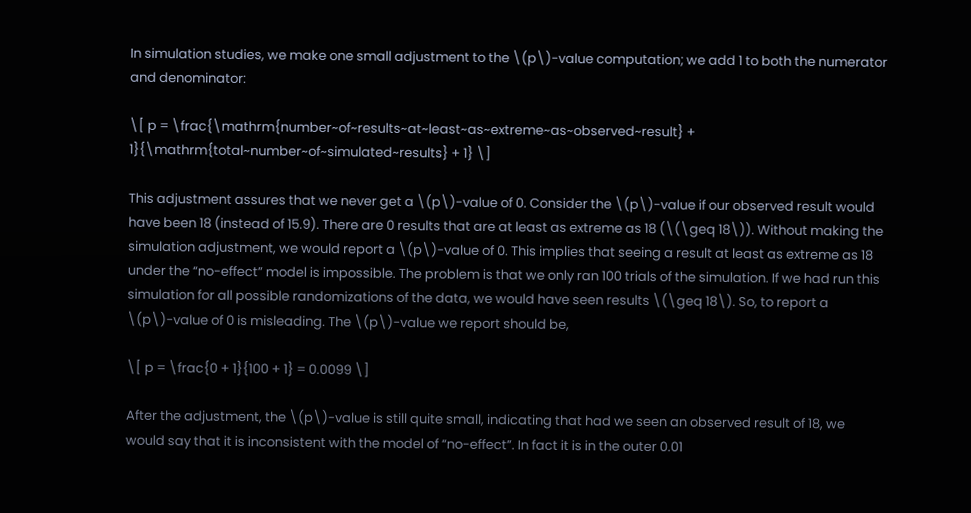In simulation studies, we make one small adjustment to the \(p\)-value computation; we add 1 to both the numerator and denominator:

\[ p = \frac{\mathrm{number~of~results~at~least~as~extreme~as~observed~result} + 1}{\mathrm{total~number~of~simulated~results} + 1} \]

This adjustment assures that we never get a \(p\)-value of 0. Consider the \(p\)-value if our observed result would have been 18 (instead of 15.9). There are 0 results that are at least as extreme as 18 (\(\geq 18\)). Without making the simulation adjustment, we would report a \(p\)-value of 0. This implies that seeing a result at least as extreme as 18 under the “no-effect” model is impossible. The problem is that we only ran 100 trials of the simulation. If we had run this simulation for all possible randomizations of the data, we would have seen results \(\geq 18\). So, to report a \(p\)-value of 0 is misleading. The \(p\)-value we report should be,

\[ p = \frac{0 + 1}{100 + 1} = 0.0099 \]

After the adjustment, the \(p\)-value is still quite small, indicating that had we seen an observed result of 18, we would say that it is inconsistent with the model of “no-effect”. In fact it is in the outer 0.01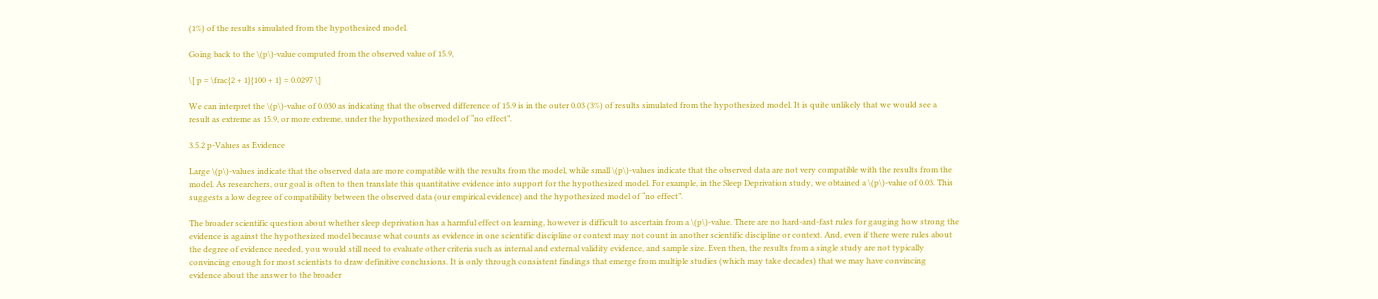(1%) of the results simulated from the hypothesized model.

Going back to the \(p\)-value computed from the observed value of 15.9,

\[ p = \frac{2 + 1}{100 + 1} = 0.0297 \]

We can interpret the \(p\)-value of 0.030 as indicating that the observed difference of 15.9 is in the outer 0.03 (3%) of results simulated from the hypothesized model. It is quite unlikely that we would see a result as extreme as 15.9, or more extreme, under the hypothesized model of “no effect”.

3.5.2 p-Values as Evidence

Large \(p\)-values indicate that the observed data are more compatible with the results from the model, while small \(p\)-values indicate that the observed data are not very compatible with the results from the model. As researchers, our goal is often to then translate this quantitative evidence into support for the hypothesized model. For example, in the Sleep Deprivation study, we obtained a \(p\)-value of 0.03. This suggests a low degree of compatibility between the observed data (our empirical evidence) and the hypothesized model of “no effect”.

The broader scientific question about whether sleep deprivation has a harmful effect on learning, however is difficult to ascertain from a \(p\)-value. There are no hard-and-fast rules for gauging how strong the evidence is against the hypothesized model because what counts as evidence in one scientific discipline or context may not count in another scientific discipline or context. And, even if there were rules about the degree of evidence needed, you would still need to evaluate other criteria such as internal and external validity evidence, and sample size. Even then, the results from a single study are not typically convincing enough for most scientists to draw definitive conclusions. It is only through consistent findings that emerge from multiple studies (which may take decades) that we may have convincing evidence about the answer to the broader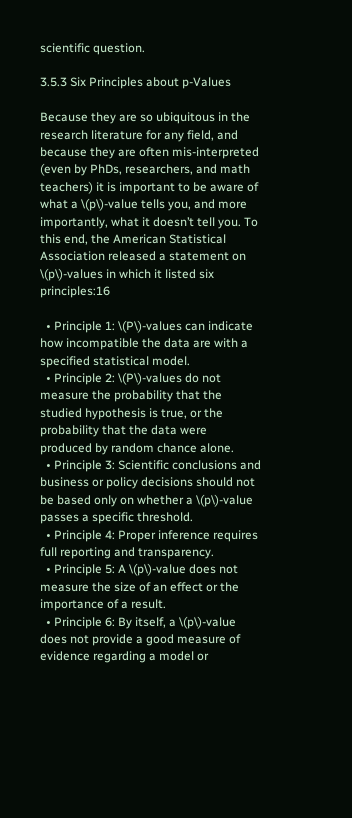scientific question.

3.5.3 Six Principles about p-Values

Because they are so ubiquitous in the research literature for any field, and because they are often mis-interpreted (even by PhDs, researchers, and math teachers) it is important to be aware of what a \(p\)-value tells you, and more importantly, what it doesn’t tell you. To this end, the American Statistical Association released a statement on \(p\)-values in which it listed six principles:16

  • Principle 1: \(P\)-values can indicate how incompatible the data are with a specified statistical model.
  • Principle 2: \(P\)-values do not measure the probability that the studied hypothesis is true, or the probability that the data were produced by random chance alone.
  • Principle 3: Scientific conclusions and business or policy decisions should not be based only on whether a \(p\)-value passes a specific threshold.
  • Principle 4: Proper inference requires full reporting and transparency.
  • Principle 5: A \(p\)-value does not measure the size of an effect or the importance of a result.
  • Principle 6: By itself, a \(p\)-value does not provide a good measure of evidence regarding a model or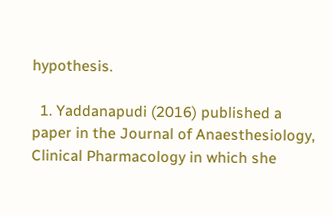hypothesis.

  1. Yaddanapudi (2016) published a paper in the Journal of Anaesthesiology, Clinical Pharmacology in which she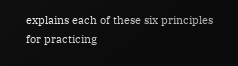explains each of these six principles for practicing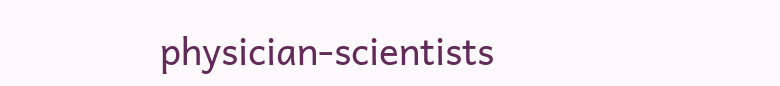physician-scientists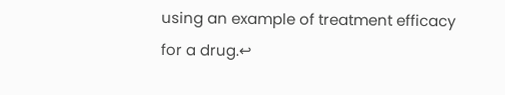using an example of treatment efficacy for a drug.↩